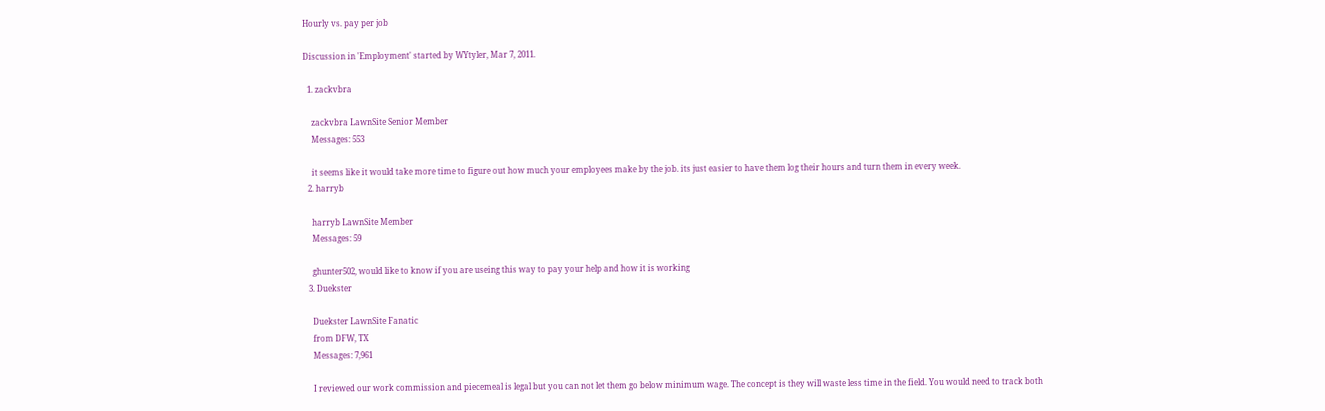Hourly vs. pay per job

Discussion in 'Employment' started by WYtyler, Mar 7, 2011.

  1. zackvbra

    zackvbra LawnSite Senior Member
    Messages: 553

    it seems like it would take more time to figure out how much your employees make by the job. its just easier to have them log their hours and turn them in every week.
  2. harryb

    harryb LawnSite Member
    Messages: 59

    ghunter502, would like to know if you are useing this way to pay your help and how it is working
  3. Duekster

    Duekster LawnSite Fanatic
    from DFW, TX
    Messages: 7,961

    I reviewed our work commission and piecemeal is legal but you can not let them go below minimum wage. The concept is they will waste less time in the field. You would need to track both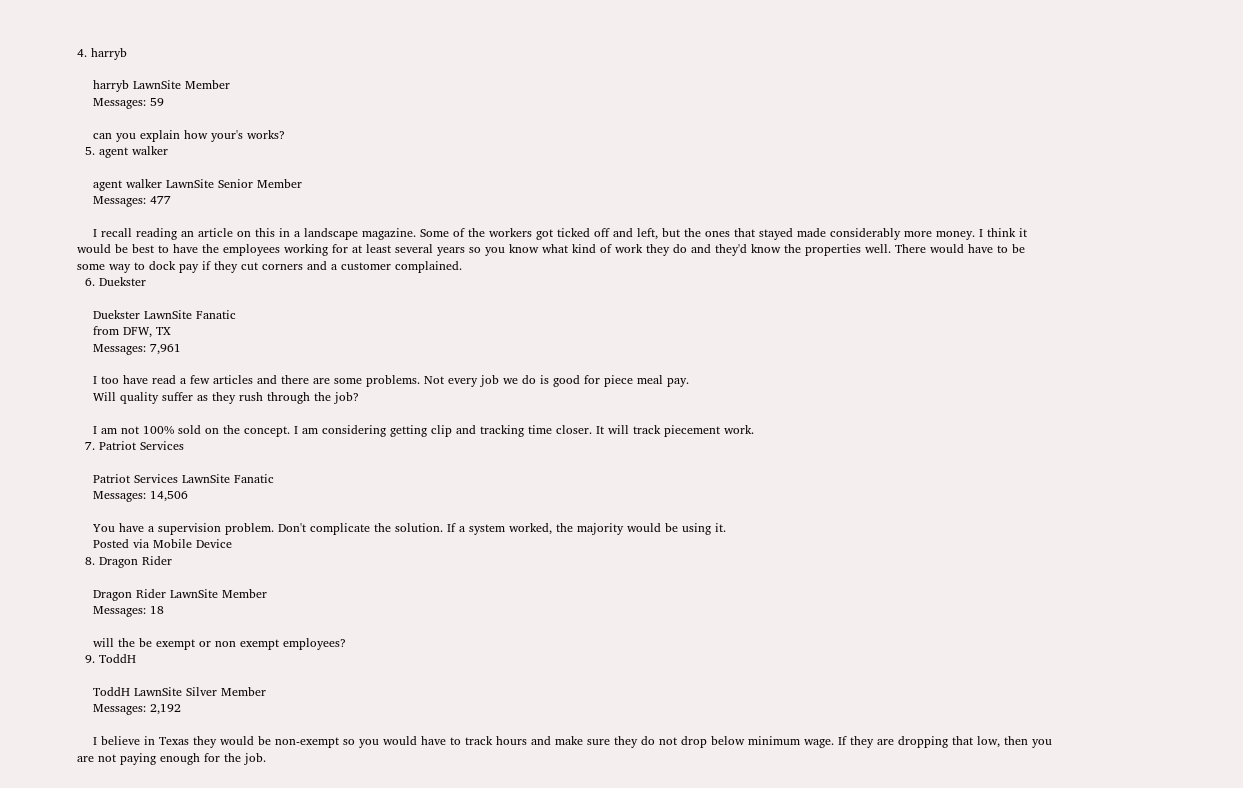4. harryb

    harryb LawnSite Member
    Messages: 59

    can you explain how your's works?
  5. agent walker

    agent walker LawnSite Senior Member
    Messages: 477

    I recall reading an article on this in a landscape magazine. Some of the workers got ticked off and left, but the ones that stayed made considerably more money. I think it would be best to have the employees working for at least several years so you know what kind of work they do and they'd know the properties well. There would have to be some way to dock pay if they cut corners and a customer complained.
  6. Duekster

    Duekster LawnSite Fanatic
    from DFW, TX
    Messages: 7,961

    I too have read a few articles and there are some problems. Not every job we do is good for piece meal pay.
    Will quality suffer as they rush through the job?

    I am not 100% sold on the concept. I am considering getting clip and tracking time closer. It will track piecement work.
  7. Patriot Services

    Patriot Services LawnSite Fanatic
    Messages: 14,506

    You have a supervision problem. Don't complicate the solution. If a system worked, the majority would be using it.
    Posted via Mobile Device
  8. Dragon Rider

    Dragon Rider LawnSite Member
    Messages: 18

    will the be exempt or non exempt employees?
  9. ToddH

    ToddH LawnSite Silver Member
    Messages: 2,192

    I believe in Texas they would be non-exempt so you would have to track hours and make sure they do not drop below minimum wage. If they are dropping that low, then you are not paying enough for the job.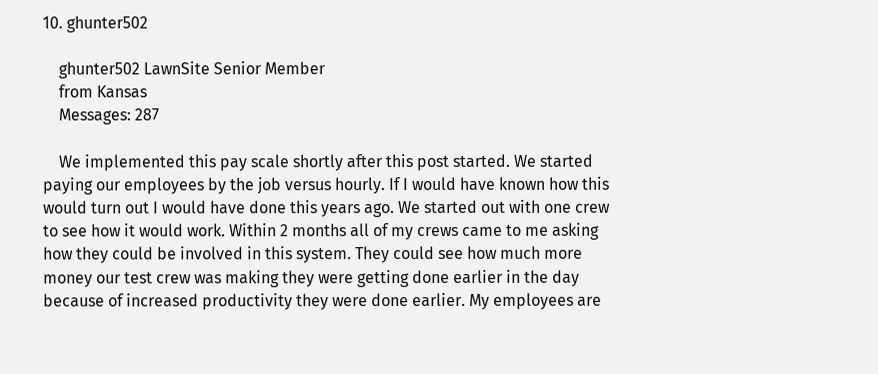10. ghunter502

    ghunter502 LawnSite Senior Member
    from Kansas
    Messages: 287

    We implemented this pay scale shortly after this post started. We started paying our employees by the job versus hourly. If I would have known how this would turn out I would have done this years ago. We started out with one crew to see how it would work. Within 2 months all of my crews came to me asking how they could be involved in this system. They could see how much more money our test crew was making they were getting done earlier in the day because of increased productivity they were done earlier. My employees are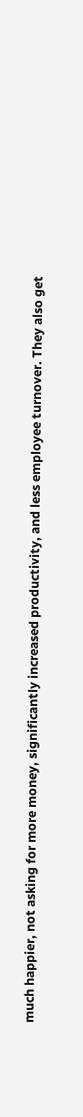much happier, not asking for more money, significantly increased productivity, and less employee turnover. They also get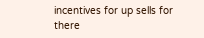incentives for up sells for there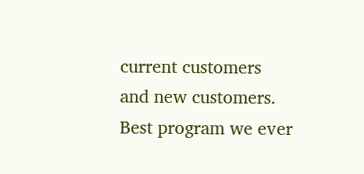current customers and new customers. Best program we ever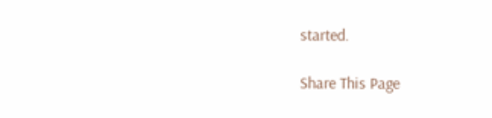started.

Share This Page